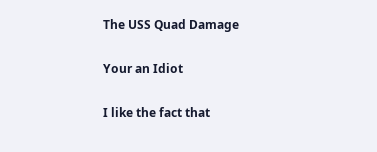The USS Quad Damage

Your an Idiot

I like the fact that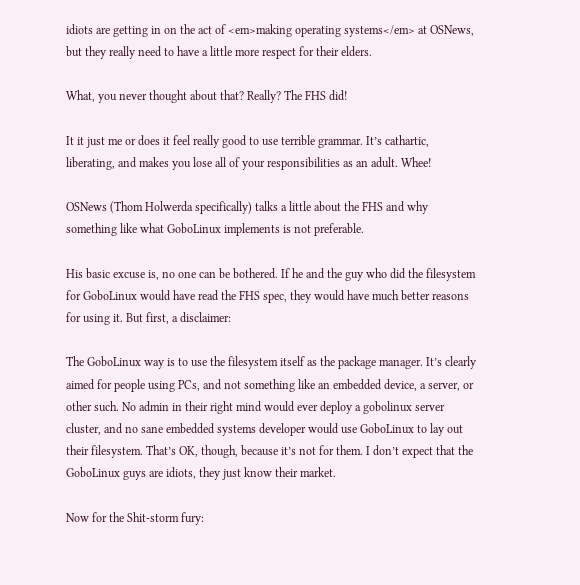idiots are getting in on the act of <em>making operating systems</em> at OSNews, but they really need to have a little more respect for their elders.

What, you never thought about that? Really? The FHS did!

It it just me or does it feel really good to use terrible grammar. It’s cathartic, liberating, and makes you lose all of your responsibilities as an adult. Whee!

OSNews (Thom Holwerda specifically) talks a little about the FHS and why something like what GoboLinux implements is not preferable.

His basic excuse is, no one can be bothered. If he and the guy who did the filesystem for GoboLinux would have read the FHS spec, they would have much better reasons for using it. But first, a disclaimer:

The GoboLinux way is to use the filesystem itself as the package manager. It’s clearly aimed for people using PCs, and not something like an embedded device, a server, or other such. No admin in their right mind would ever deploy a gobolinux server cluster, and no sane embedded systems developer would use GoboLinux to lay out their filesystem. That’s OK, though, because it’s not for them. I don’t expect that the GoboLinux guys are idiots, they just know their market.

Now for the Shit-storm fury: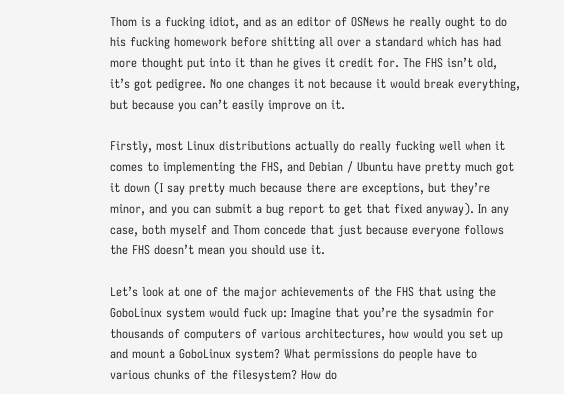Thom is a fucking idiot, and as an editor of OSNews he really ought to do his fucking homework before shitting all over a standard which has had more thought put into it than he gives it credit for. The FHS isn’t old, it’s got pedigree. No one changes it not because it would break everything, but because you can’t easily improve on it.

Firstly, most Linux distributions actually do really fucking well when it comes to implementing the FHS, and Debian / Ubuntu have pretty much got it down (I say pretty much because there are exceptions, but they’re minor, and you can submit a bug report to get that fixed anyway). In any case, both myself and Thom concede that just because everyone follows the FHS doesn’t mean you should use it.

Let’s look at one of the major achievements of the FHS that using the GoboLinux system would fuck up: Imagine that you’re the sysadmin for thousands of computers of various architectures, how would you set up and mount a GoboLinux system? What permissions do people have to various chunks of the filesystem? How do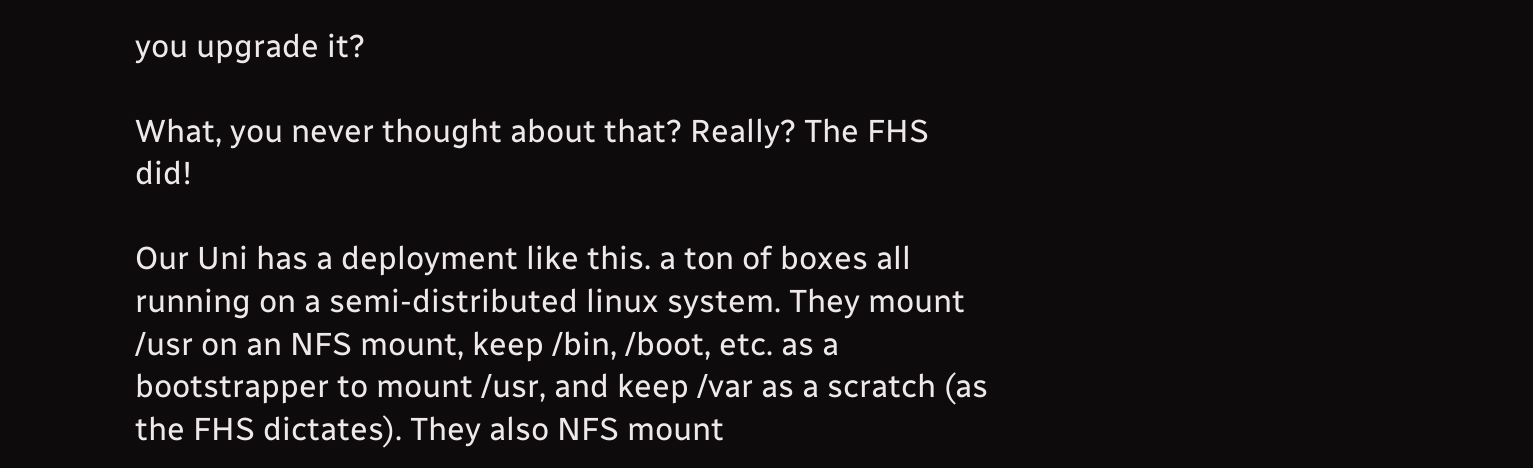you upgrade it?

What, you never thought about that? Really? The FHS did!

Our Uni has a deployment like this. a ton of boxes all running on a semi-distributed linux system. They mount /usr on an NFS mount, keep /bin, /boot, etc. as a bootstrapper to mount /usr, and keep /var as a scratch (as the FHS dictates). They also NFS mount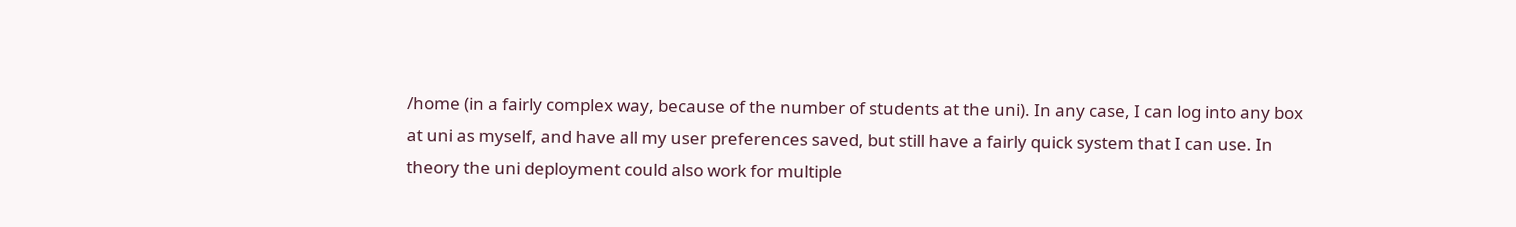/home (in a fairly complex way, because of the number of students at the uni). In any case, I can log into any box at uni as myself, and have all my user preferences saved, but still have a fairly quick system that I can use. In theory the uni deployment could also work for multiple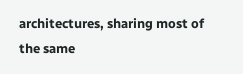architectures, sharing most of the same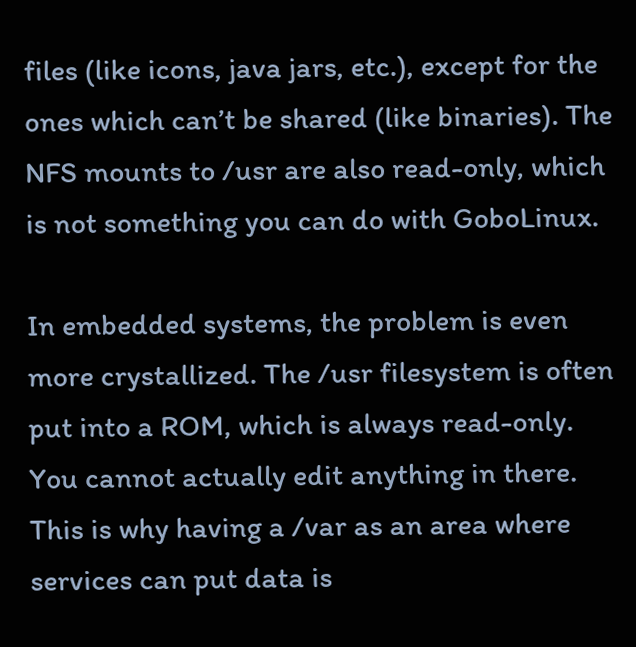files (like icons, java jars, etc.), except for the ones which can’t be shared (like binaries). The NFS mounts to /usr are also read-only, which is not something you can do with GoboLinux.

In embedded systems, the problem is even more crystallized. The /usr filesystem is often put into a ROM, which is always read-only. You cannot actually edit anything in there. This is why having a /var as an area where services can put data is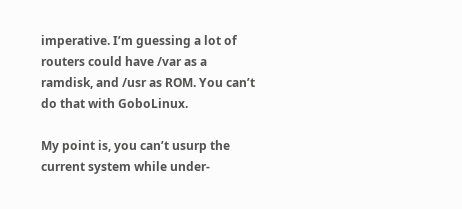imperative. I’m guessing a lot of routers could have /var as a ramdisk, and /usr as ROM. You can’t do that with GoboLinux.

My point is, you can’t usurp the current system while under-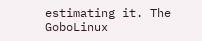estimating it. The GoboLinux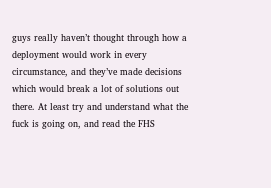guys really haven’t thought through how a deployment would work in every circumstance, and they’ve made decisions which would break a lot of solutions out there. At least try and understand what the fuck is going on, and read the FHS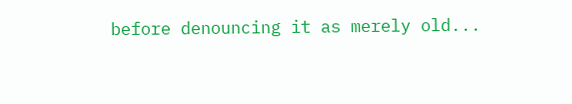before denouncing it as merely old...